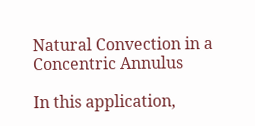Natural Convection in a Concentric Annulus

In this application,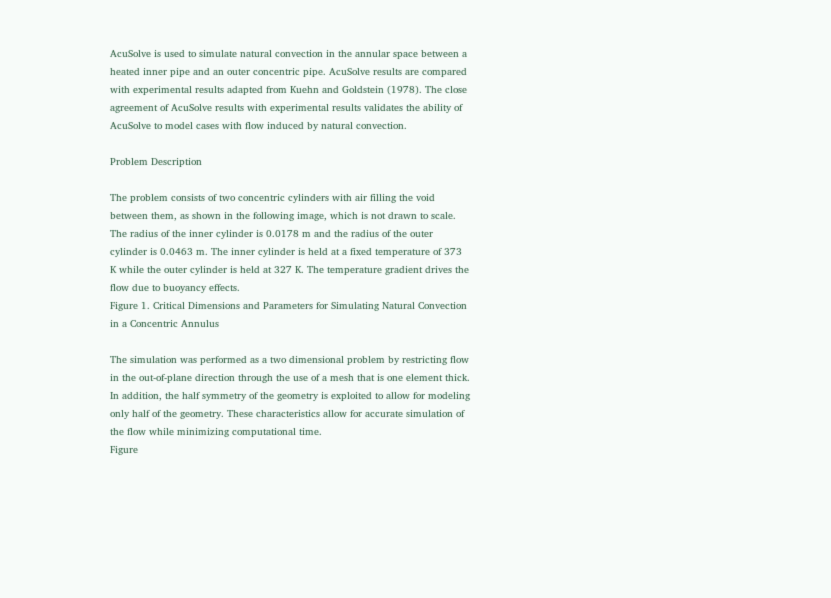AcuSolve is used to simulate natural convection in the annular space between a heated inner pipe and an outer concentric pipe. AcuSolve results are compared with experimental results adapted from Kuehn and Goldstein (1978). The close agreement of AcuSolve results with experimental results validates the ability of AcuSolve to model cases with flow induced by natural convection.

Problem Description

The problem consists of two concentric cylinders with air filling the void between them, as shown in the following image, which is not drawn to scale. The radius of the inner cylinder is 0.0178 m and the radius of the outer cylinder is 0.0463 m. The inner cylinder is held at a fixed temperature of 373 K while the outer cylinder is held at 327 K. The temperature gradient drives the flow due to buoyancy effects.
Figure 1. Critical Dimensions and Parameters for Simulating Natural Convection in a Concentric Annulus

The simulation was performed as a two dimensional problem by restricting flow in the out-of-plane direction through the use of a mesh that is one element thick. In addition, the half symmetry of the geometry is exploited to allow for modeling only half of the geometry. These characteristics allow for accurate simulation of the flow while minimizing computational time.
Figure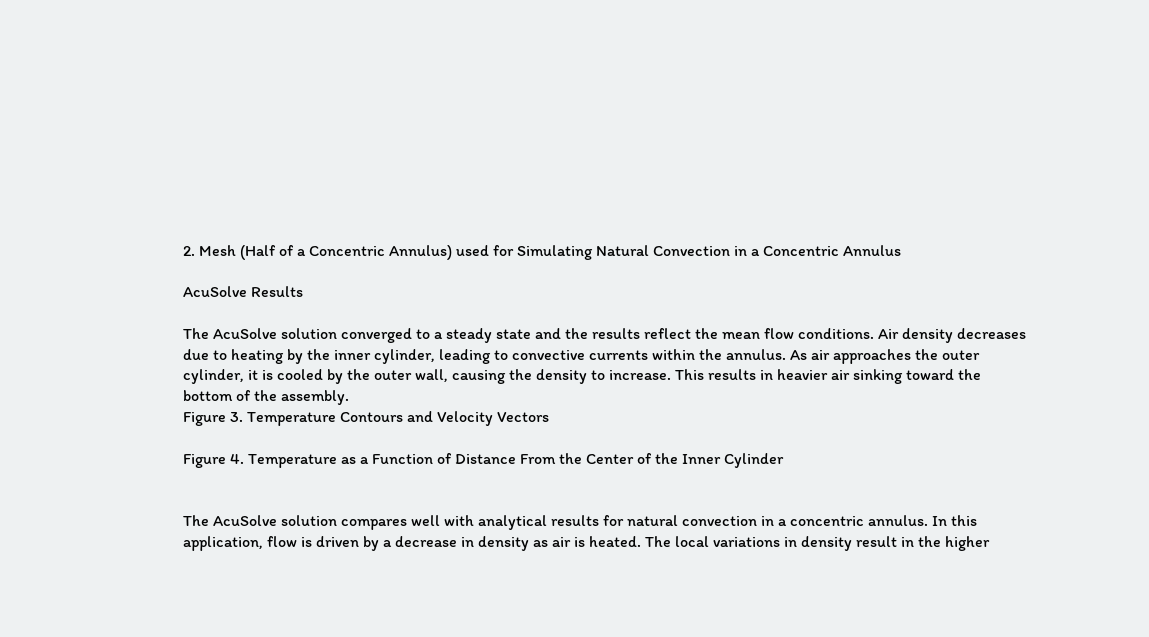2. Mesh (Half of a Concentric Annulus) used for Simulating Natural Convection in a Concentric Annulus

AcuSolve Results

The AcuSolve solution converged to a steady state and the results reflect the mean flow conditions. Air density decreases due to heating by the inner cylinder, leading to convective currents within the annulus. As air approaches the outer cylinder, it is cooled by the outer wall, causing the density to increase. This results in heavier air sinking toward the bottom of the assembly.
Figure 3. Temperature Contours and Velocity Vectors

Figure 4. Temperature as a Function of Distance From the Center of the Inner Cylinder


The AcuSolve solution compares well with analytical results for natural convection in a concentric annulus. In this application, flow is driven by a decrease in density as air is heated. The local variations in density result in the higher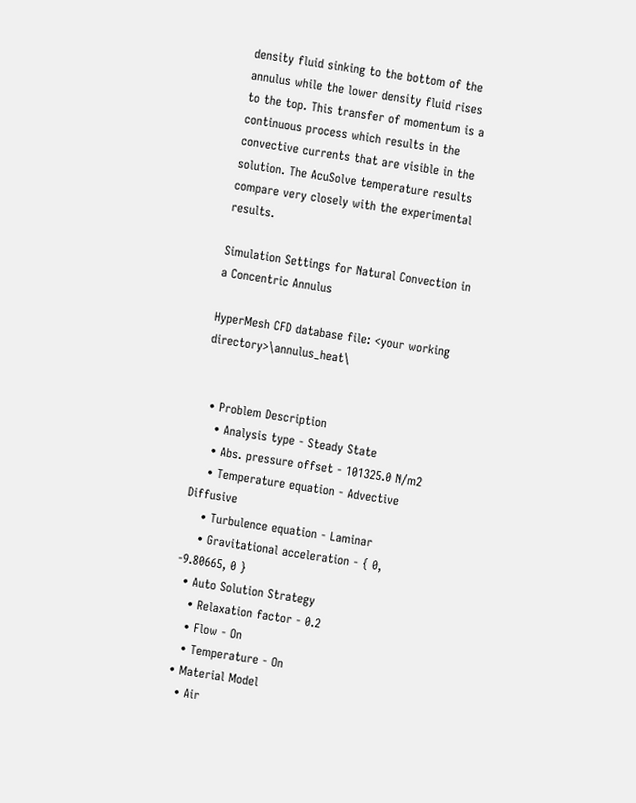density fluid sinking to the bottom of the annulus while the lower density fluid rises to the top. This transfer of momentum is a continuous process which results in the convective currents that are visible in the solution. The AcuSolve temperature results compare very closely with the experimental results.

Simulation Settings for Natural Convection in a Concentric Annulus

HyperMesh CFD database file: <your working directory>\annulus_heat\


  • Problem Description
    • Analysis type - Steady State
    • Abs. pressure offset - 101325.0 N/m2
    • Temperature equation - Advective Diffusive
    • Turbulence equation - Laminar
    • Gravitational acceleration - { 0, -9.80665, 0 }
  • Auto Solution Strategy
    • Relaxation factor - 0.2
    • Flow - On
    • Temperature - On
  • Material Model
    • Air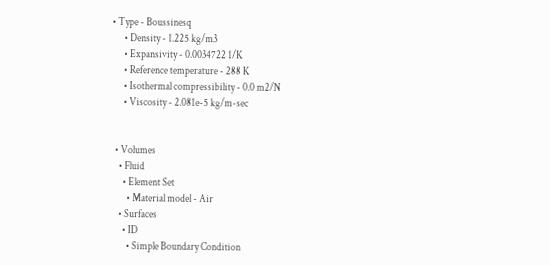• Type - Boussinesq
      • Density - 1.225 kg/m3
      • Expansivity - 0.0034722 1/K
      • Reference temperature - 288 K
      • Isothermal compressibility - 0.0 m2/N
      • Viscosity - 2.081e-5 kg/m-sec


  • Volumes
    • Fluid
      • Element Set
        • Material model - Air
    • Surfaces
      • ID
        • Simple Boundary Condition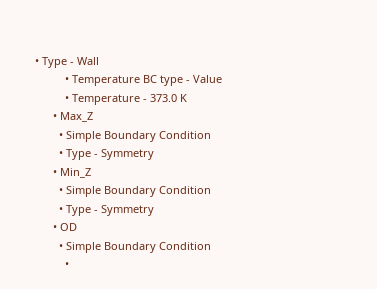• Type - Wall
          • Temperature BC type - Value
          • Temperature - 373.0 K
      • Max_Z
        • Simple Boundary Condition
        • Type - Symmetry
      • Min_Z
        • Simple Boundary Condition
        • Type - Symmetry
      • OD
        • Simple Boundary Condition
          •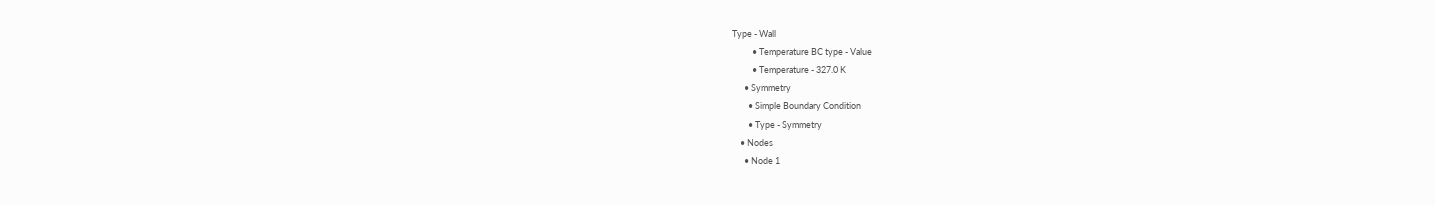Type - Wall
          • Temperature BC type - Value
          • Temperature - 327.0 K
      • Symmetry
        • Simple Boundary Condition
        • Type - Symmetry
    • Nodes
      • Node 1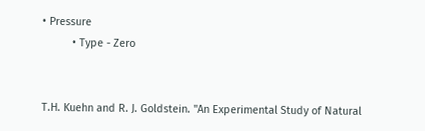• Pressure
          • Type - Zero


T.H. Kuehn and R. J. Goldstein. "An Experimental Study of Natural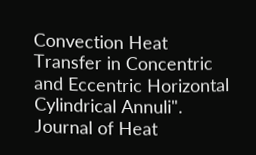Convection Heat Transfer in Concentric and Eccentric Horizontal Cylindrical Annuli". Journal of Heat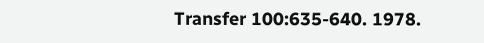Transfer 100:635-640. 1978.